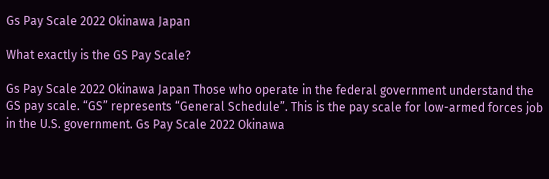Gs Pay Scale 2022 Okinawa Japan

What exactly is the GS Pay Scale?

Gs Pay Scale 2022 Okinawa Japan Those who operate in the federal government understand the GS pay scale. “GS” represents “General Schedule”. This is the pay scale for low-armed forces job in the U.S. government. Gs Pay Scale 2022 Okinawa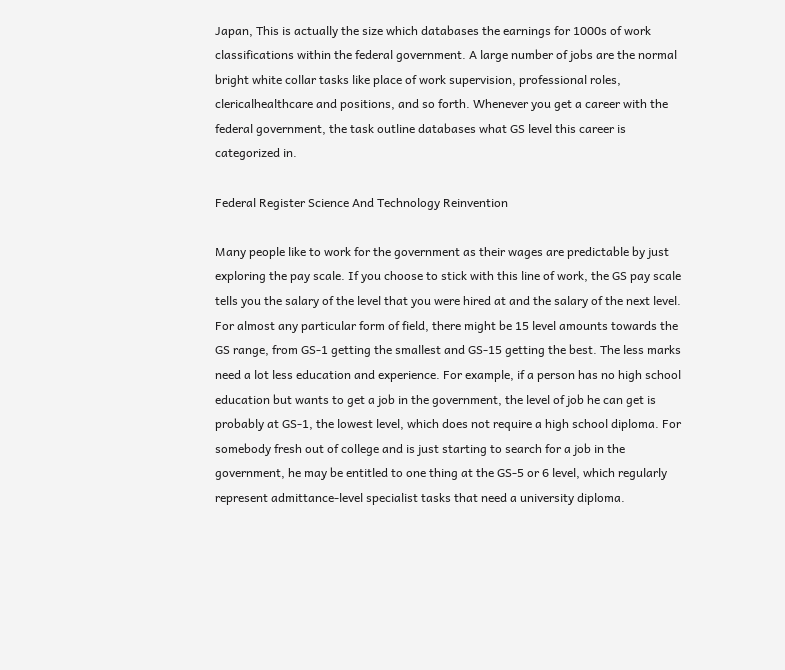Japan, This is actually the size which databases the earnings for 1000s of work classifications within the federal government. A large number of jobs are the normal bright white collar tasks like place of work supervision, professional roles, clericalhealthcare and positions, and so forth. Whenever you get a career with the federal government, the task outline databases what GS level this career is categorized in.

Federal Register Science And Technology Reinvention

Many people like to work for the government as their wages are predictable by just exploring the pay scale. If you choose to stick with this line of work, the GS pay scale tells you the salary of the level that you were hired at and the salary of the next level. For almost any particular form of field, there might be 15 level amounts towards the GS range, from GS-1 getting the smallest and GS-15 getting the best. The less marks need a lot less education and experience. For example, if a person has no high school education but wants to get a job in the government, the level of job he can get is probably at GS-1, the lowest level, which does not require a high school diploma. For somebody fresh out of college and is just starting to search for a job in the government, he may be entitled to one thing at the GS-5 or 6 level, which regularly represent admittance-level specialist tasks that need a university diploma.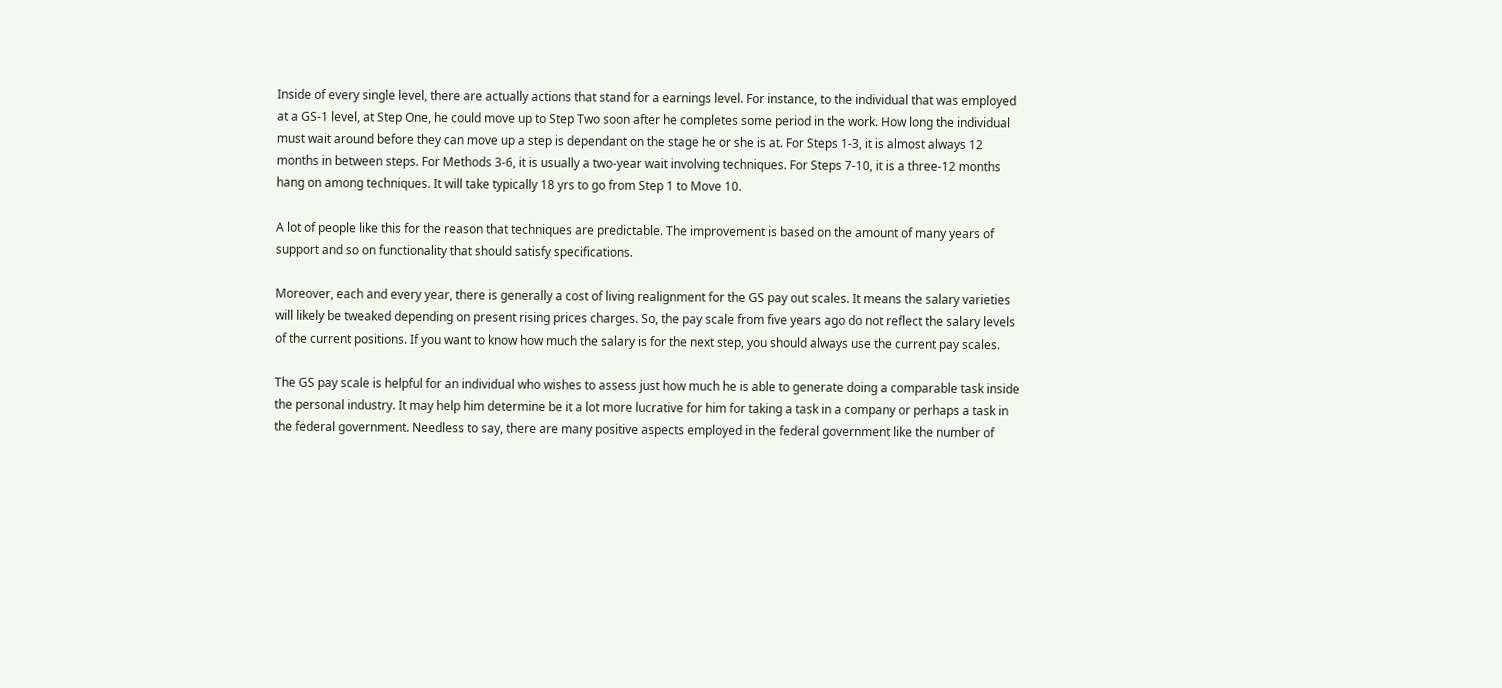Inside of every single level, there are actually actions that stand for a earnings level. For instance, to the individual that was employed at a GS-1 level, at Step One, he could move up to Step Two soon after he completes some period in the work. How long the individual must wait around before they can move up a step is dependant on the stage he or she is at. For Steps 1-3, it is almost always 12 months in between steps. For Methods 3-6, it is usually a two-year wait involving techniques. For Steps 7-10, it is a three-12 months hang on among techniques. It will take typically 18 yrs to go from Step 1 to Move 10.

A lot of people like this for the reason that techniques are predictable. The improvement is based on the amount of many years of support and so on functionality that should satisfy specifications.

Moreover, each and every year, there is generally a cost of living realignment for the GS pay out scales. It means the salary varieties will likely be tweaked depending on present rising prices charges. So, the pay scale from five years ago do not reflect the salary levels of the current positions. If you want to know how much the salary is for the next step, you should always use the current pay scales.

The GS pay scale is helpful for an individual who wishes to assess just how much he is able to generate doing a comparable task inside the personal industry. It may help him determine be it a lot more lucrative for him for taking a task in a company or perhaps a task in the federal government. Needless to say, there are many positive aspects employed in the federal government like the number of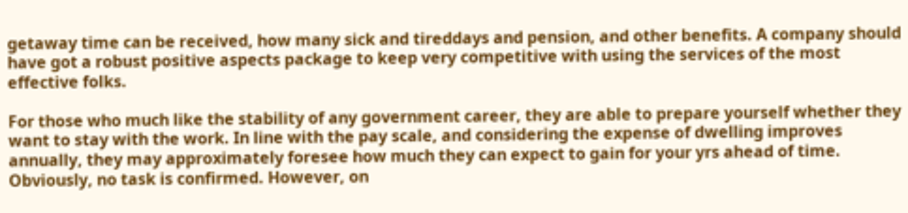getaway time can be received, how many sick and tireddays and pension, and other benefits. A company should have got a robust positive aspects package to keep very competitive with using the services of the most effective folks.

For those who much like the stability of any government career, they are able to prepare yourself whether they want to stay with the work. In line with the pay scale, and considering the expense of dwelling improves annually, they may approximately foresee how much they can expect to gain for your yrs ahead of time. Obviously, no task is confirmed. However, on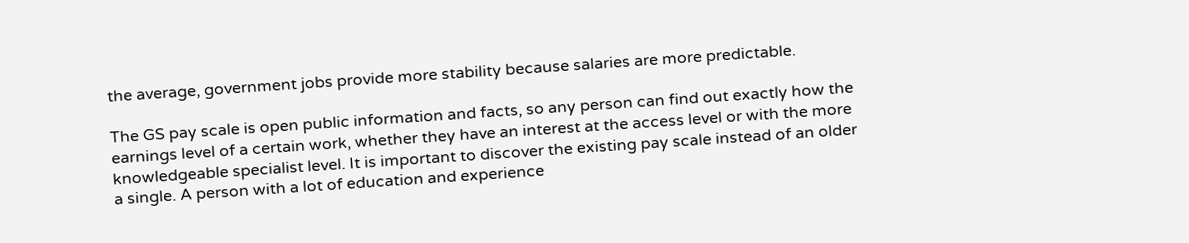the average, government jobs provide more stability because salaries are more predictable.

The GS pay scale is open public information and facts, so any person can find out exactly how the earnings level of a certain work, whether they have an interest at the access level or with the more knowledgeable specialist level. It is important to discover the existing pay scale instead of an older a single. A person with a lot of education and experience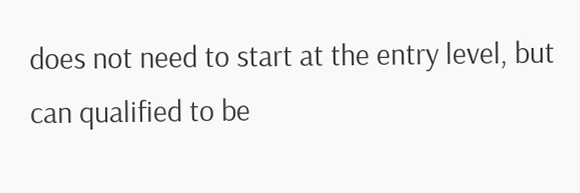does not need to start at the entry level, but can qualified to be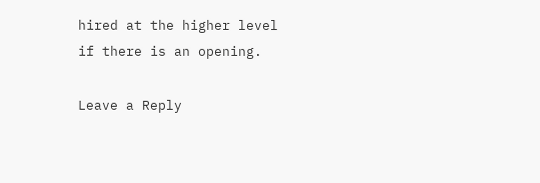hired at the higher level if there is an opening.

Leave a Reply